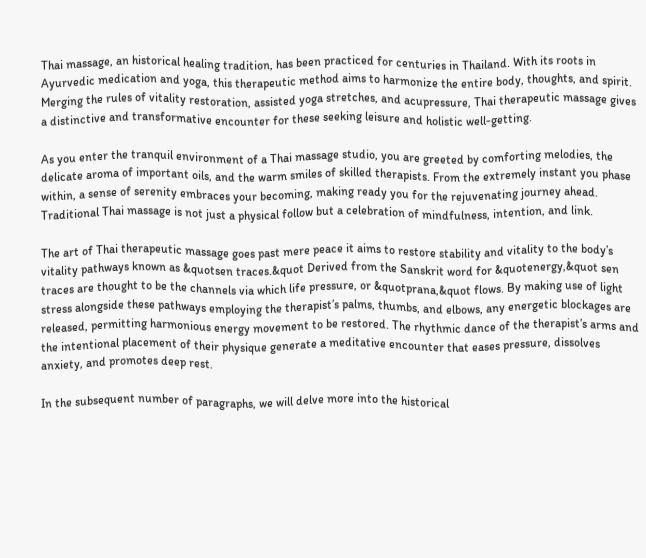Thai massage, an historical healing tradition, has been practiced for centuries in Thailand. With its roots in Ayurvedic medication and yoga, this therapeutic method aims to harmonize the entire body, thoughts, and spirit. Merging the rules of vitality restoration, assisted yoga stretches, and acupressure, Thai therapeutic massage gives a distinctive and transformative encounter for these seeking leisure and holistic well-getting.

As you enter the tranquil environment of a Thai massage studio, you are greeted by comforting melodies, the delicate aroma of important oils, and the warm smiles of skilled therapists. From the extremely instant you phase within, a sense of serenity embraces your becoming, making ready you for the rejuvenating journey ahead. Traditional Thai massage is not just a physical follow but a celebration of mindfulness, intention, and link.

The art of Thai therapeutic massage goes past mere peace it aims to restore stability and vitality to the body’s vitality pathways known as &quotsen traces.&quot Derived from the Sanskrit word for &quotenergy,&quot sen traces are thought to be the channels via which life pressure, or &quotprana,&quot flows. By making use of light stress alongside these pathways employing the therapist’s palms, thumbs, and elbows, any energetic blockages are released, permitting harmonious energy movement to be restored. The rhythmic dance of the therapist’s arms and the intentional placement of their physique generate a meditative encounter that eases pressure, dissolves anxiety, and promotes deep rest.

In the subsequent number of paragraphs, we will delve more into the historical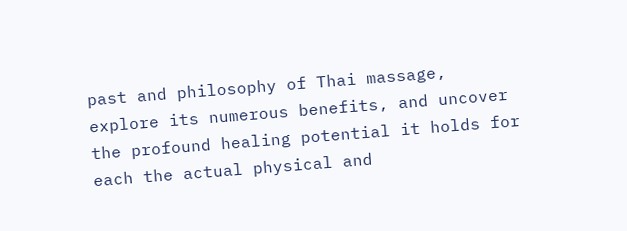past and philosophy of Thai massage, explore its numerous benefits, and uncover the profound healing potential it holds for each the actual physical and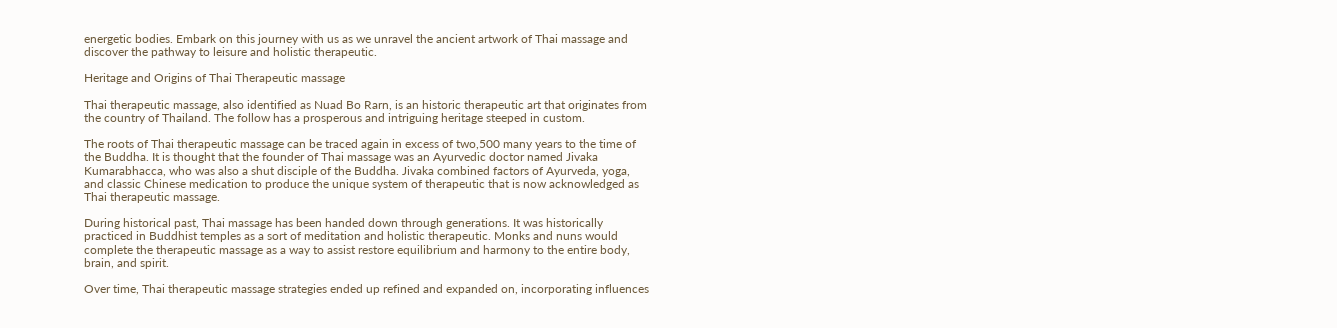energetic bodies. Embark on this journey with us as we unravel the ancient artwork of Thai massage and discover the pathway to leisure and holistic therapeutic.

Heritage and Origins of Thai Therapeutic massage

Thai therapeutic massage, also identified as Nuad Bo Rarn, is an historic therapeutic art that originates from the country of Thailand. The follow has a prosperous and intriguing heritage steeped in custom.

The roots of Thai therapeutic massage can be traced again in excess of two,500 many years to the time of the Buddha. It is thought that the founder of Thai massage was an Ayurvedic doctor named Jivaka Kumarabhacca, who was also a shut disciple of the Buddha. Jivaka combined factors of Ayurveda, yoga, and classic Chinese medication to produce the unique system of therapeutic that is now acknowledged as Thai therapeutic massage.

During historical past, Thai massage has been handed down through generations. It was historically practiced in Buddhist temples as a sort of meditation and holistic therapeutic. Monks and nuns would complete the therapeutic massage as a way to assist restore equilibrium and harmony to the entire body, brain, and spirit.

Over time, Thai therapeutic massage strategies ended up refined and expanded on, incorporating influences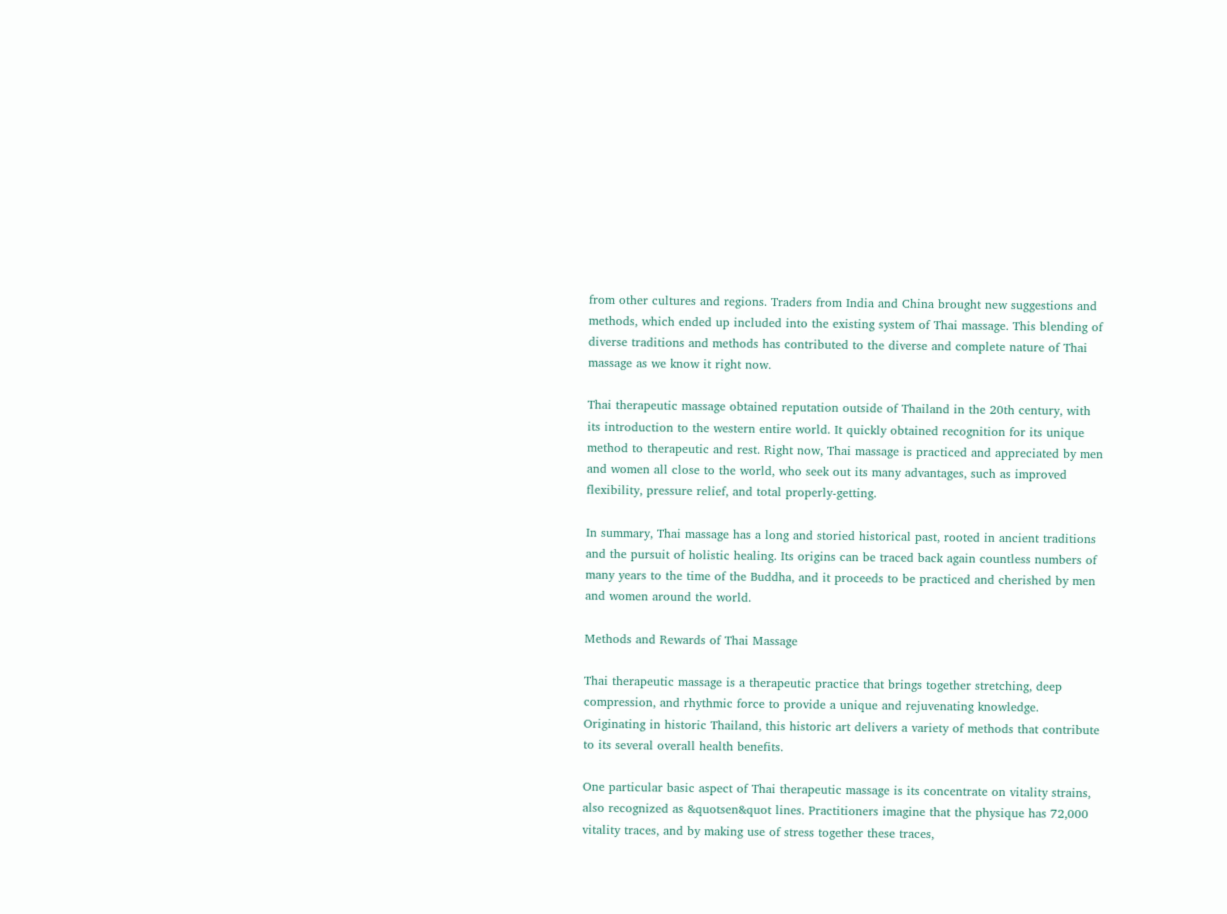from other cultures and regions. Traders from India and China brought new suggestions and methods, which ended up included into the existing system of Thai massage. This blending of diverse traditions and methods has contributed to the diverse and complete nature of Thai massage as we know it right now.

Thai therapeutic massage obtained reputation outside of Thailand in the 20th century, with its introduction to the western entire world. It quickly obtained recognition for its unique method to therapeutic and rest. Right now, Thai massage is practiced and appreciated by men and women all close to the world, who seek out its many advantages, such as improved flexibility, pressure relief, and total properly-getting.

In summary, Thai massage has a long and storied historical past, rooted in ancient traditions and the pursuit of holistic healing. Its origins can be traced back again countless numbers of many years to the time of the Buddha, and it proceeds to be practiced and cherished by men and women around the world.

Methods and Rewards of Thai Massage

Thai therapeutic massage is a therapeutic practice that brings together stretching, deep compression, and rhythmic force to provide a unique and rejuvenating knowledge. Originating in historic Thailand, this historic art delivers a variety of methods that contribute to its several overall health benefits.

One particular basic aspect of Thai therapeutic massage is its concentrate on vitality strains, also recognized as &quotsen&quot lines. Practitioners imagine that the physique has 72,000 vitality traces, and by making use of stress together these traces,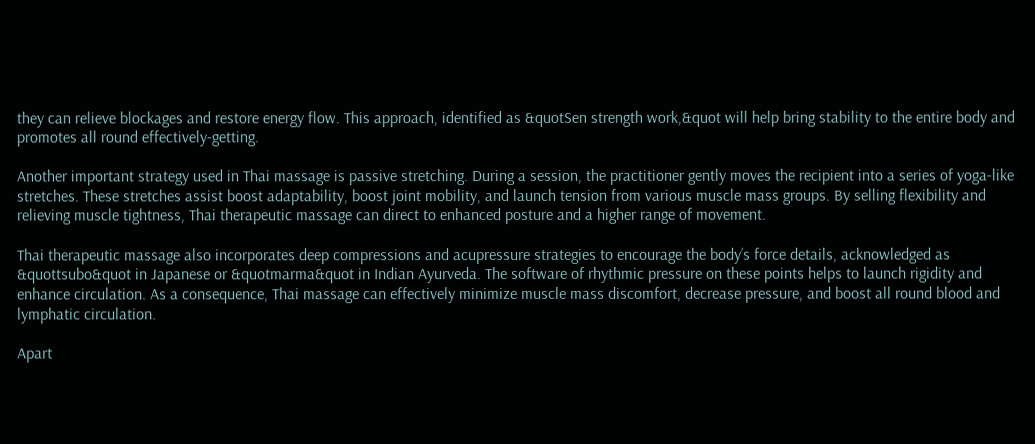they can relieve blockages and restore energy flow. This approach, identified as &quotSen strength work,&quot will help bring stability to the entire body and promotes all round effectively-getting.

Another important strategy used in Thai massage is passive stretching. During a session, the practitioner gently moves the recipient into a series of yoga-like stretches. These stretches assist boost adaptability, boost joint mobility, and launch tension from various muscle mass groups. By selling flexibility and relieving muscle tightness, Thai therapeutic massage can direct to enhanced posture and a higher range of movement.

Thai therapeutic massage also incorporates deep compressions and acupressure strategies to encourage the body’s force details, acknowledged as &quottsubo&quot in Japanese or &quotmarma&quot in Indian Ayurveda. The software of rhythmic pressure on these points helps to launch rigidity and enhance circulation. As a consequence, Thai massage can effectively minimize muscle mass discomfort, decrease pressure, and boost all round blood and lymphatic circulation.

Apart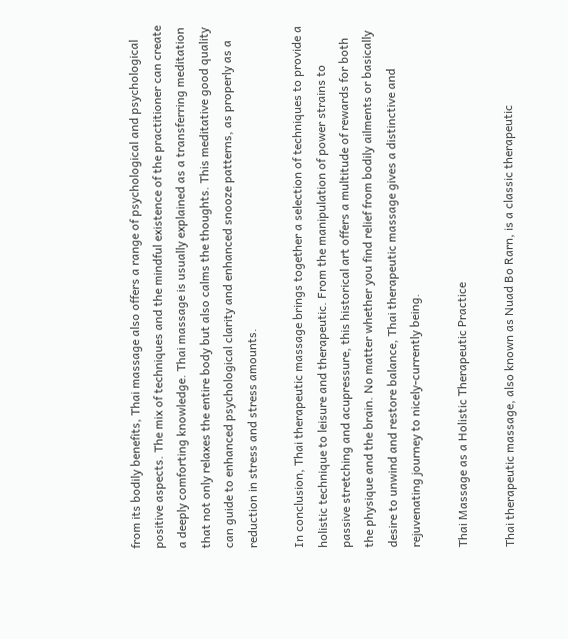from its bodily benefits, Thai massage also offers a range of psychological and psychological positive aspects. The mix of techniques and the mindful existence of the practitioner can create a deeply comforting knowledge. Thai massage is usually explained as a transferring meditation that not only relaxes the entire body but also calms the thoughts. This meditative good quality can guide to enhanced psychological clarity and enhanced snooze patterns, as properly as a reduction in stress and stress amounts.

In conclusion, Thai therapeutic massage brings together a selection of techniques to provide a holistic technique to leisure and therapeutic. From the manipulation of power strains to passive stretching and acupressure, this historical art offers a multitude of rewards for both the physique and the brain. No matter whether you find relief from bodily ailments or basically desire to unwind and restore balance, Thai therapeutic massage gives a distinctive and rejuvenating journey to nicely-currently being.

Thai Massage as a Holistic Therapeutic Practice

Thai therapeutic massage, also known as Nuad Bo Rarn, is a classic therapeutic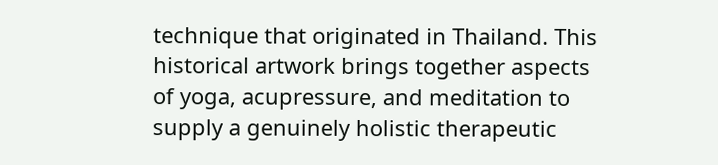technique that originated in Thailand. This historical artwork brings together aspects of yoga, acupressure, and meditation to supply a genuinely holistic therapeutic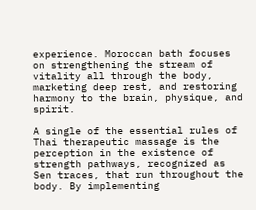experience. Moroccan bath focuses on strengthening the stream of vitality all through the body, marketing deep rest, and restoring harmony to the brain, physique, and spirit.

A single of the essential rules of Thai therapeutic massage is the perception in the existence of strength pathways, recognized as Sen traces, that run throughout the body. By implementing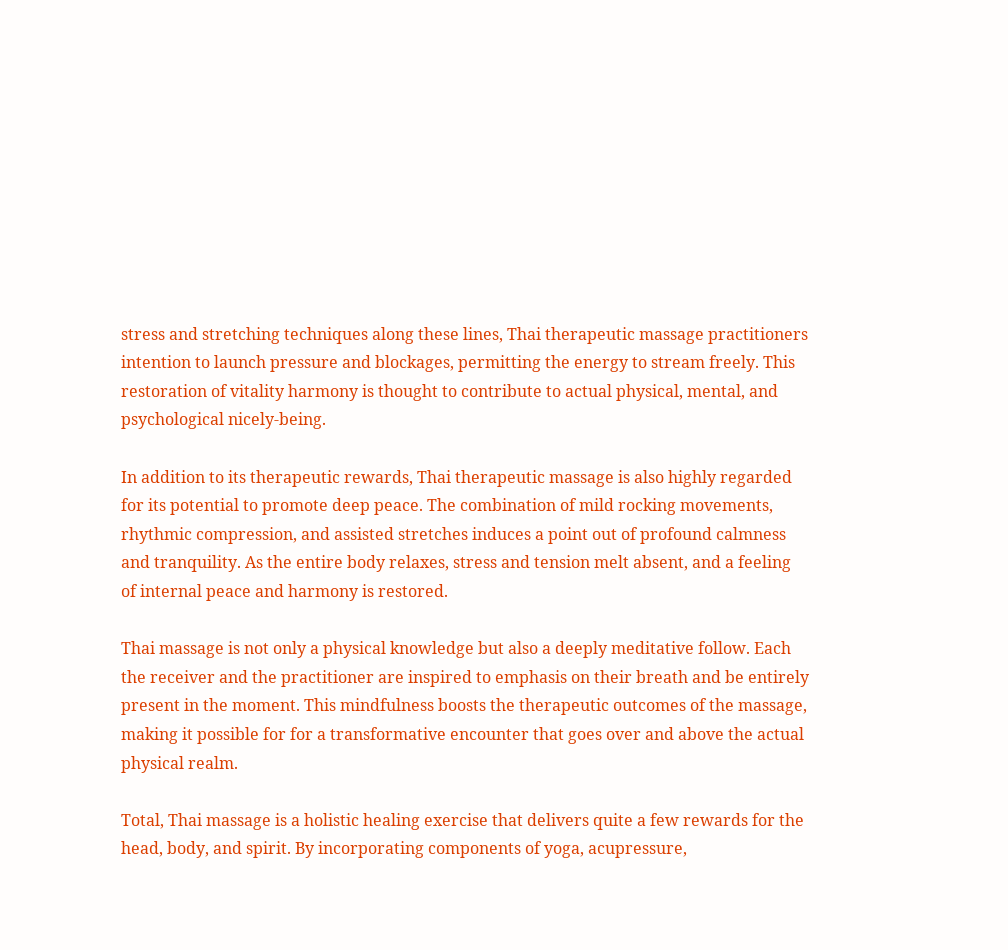stress and stretching techniques along these lines, Thai therapeutic massage practitioners intention to launch pressure and blockages, permitting the energy to stream freely. This restoration of vitality harmony is thought to contribute to actual physical, mental, and psychological nicely-being.

In addition to its therapeutic rewards, Thai therapeutic massage is also highly regarded for its potential to promote deep peace. The combination of mild rocking movements, rhythmic compression, and assisted stretches induces a point out of profound calmness and tranquility. As the entire body relaxes, stress and tension melt absent, and a feeling of internal peace and harmony is restored.

Thai massage is not only a physical knowledge but also a deeply meditative follow. Each the receiver and the practitioner are inspired to emphasis on their breath and be entirely present in the moment. This mindfulness boosts the therapeutic outcomes of the massage, making it possible for for a transformative encounter that goes over and above the actual physical realm.

Total, Thai massage is a holistic healing exercise that delivers quite a few rewards for the head, body, and spirit. By incorporating components of yoga, acupressure,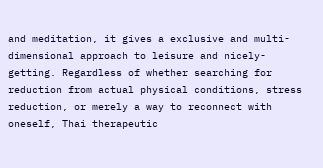and meditation, it gives a exclusive and multi-dimensional approach to leisure and nicely-getting. Regardless of whether searching for reduction from actual physical conditions, stress reduction, or merely a way to reconnect with oneself, Thai therapeutic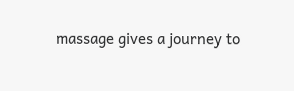massage gives a journey to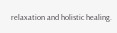relaxation and holistic healing.